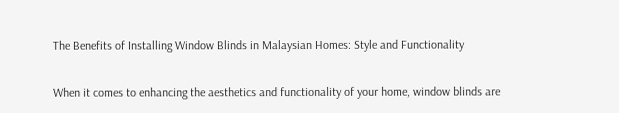The Benefits of Installing Window Blinds in Malaysian Homes: Style and Functionality

When it comes to enhancing the aesthetics and functionality of your home, window blinds are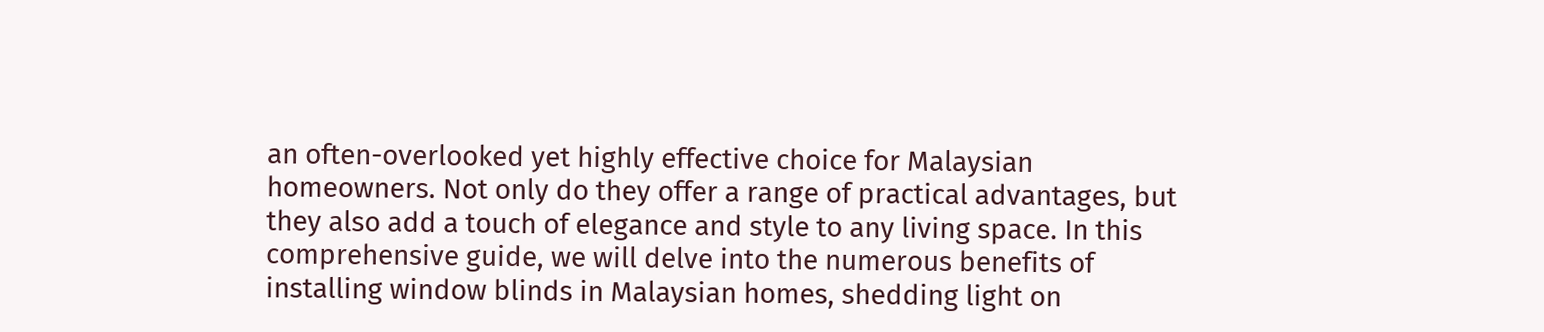an often-overlooked yet highly effective choice for Malaysian homeowners. Not only do they offer a range of practical advantages, but they also add a touch of elegance and style to any living space. In this comprehensive guide, we will delve into the numerous benefits of installing window blinds in Malaysian homes, shedding light on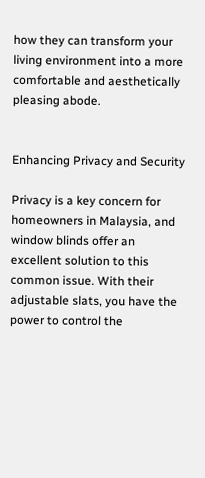how they can transform your living environment into a more comfortable and aesthetically pleasing abode.


Enhancing Privacy and Security

Privacy is a key concern for homeowners in Malaysia, and window blinds offer an excellent solution to this common issue. With their adjustable slats, you have the power to control the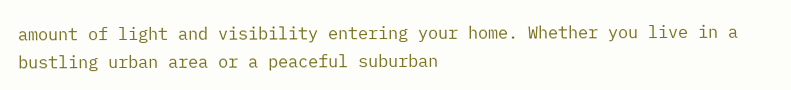amount of light and visibility entering your home. Whether you live in a bustling urban area or a peaceful suburban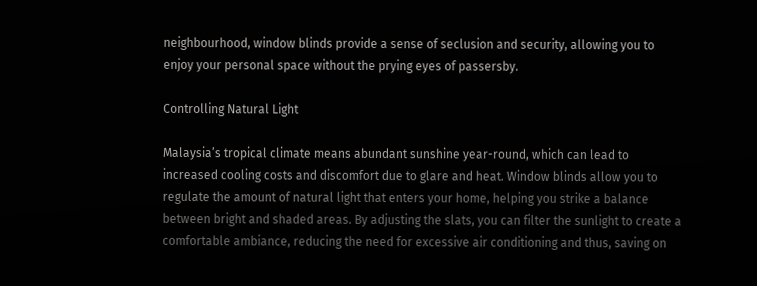neighbourhood, window blinds provide a sense of seclusion and security, allowing you to enjoy your personal space without the prying eyes of passersby.

Controlling Natural Light

Malaysia’s tropical climate means abundant sunshine year-round, which can lead to increased cooling costs and discomfort due to glare and heat. Window blinds allow you to regulate the amount of natural light that enters your home, helping you strike a balance between bright and shaded areas. By adjusting the slats, you can filter the sunlight to create a comfortable ambiance, reducing the need for excessive air conditioning and thus, saving on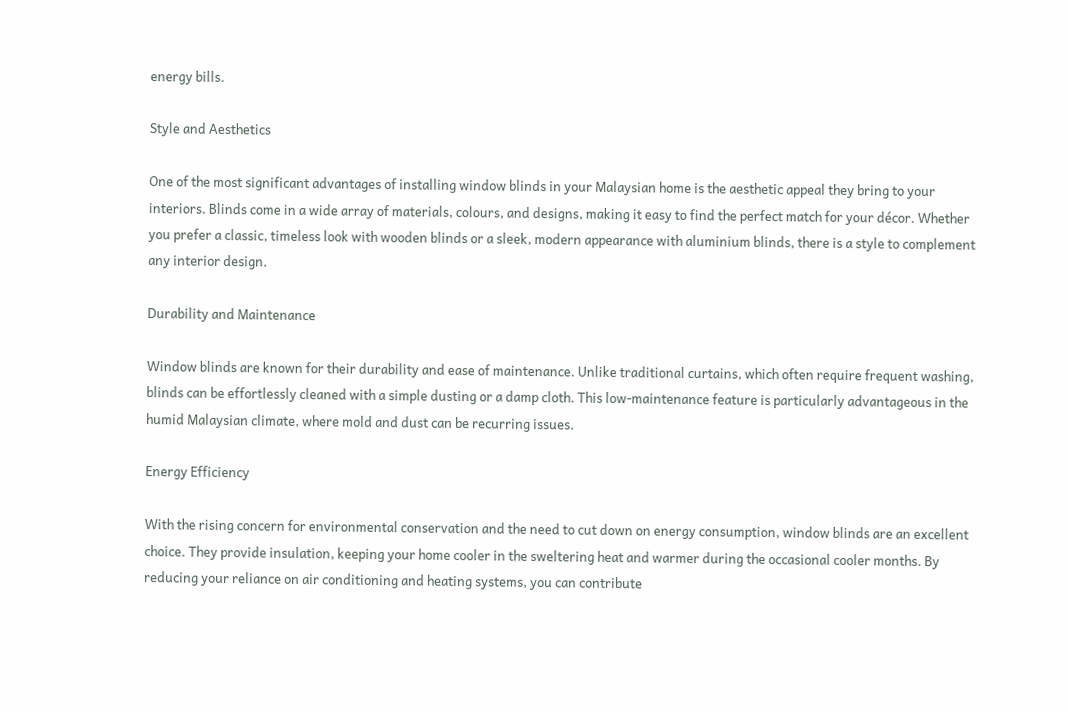energy bills.

Style and Aesthetics

One of the most significant advantages of installing window blinds in your Malaysian home is the aesthetic appeal they bring to your interiors. Blinds come in a wide array of materials, colours, and designs, making it easy to find the perfect match for your décor. Whether you prefer a classic, timeless look with wooden blinds or a sleek, modern appearance with aluminium blinds, there is a style to complement any interior design.

Durability and Maintenance

Window blinds are known for their durability and ease of maintenance. Unlike traditional curtains, which often require frequent washing, blinds can be effortlessly cleaned with a simple dusting or a damp cloth. This low-maintenance feature is particularly advantageous in the humid Malaysian climate, where mold and dust can be recurring issues.

Energy Efficiency

With the rising concern for environmental conservation and the need to cut down on energy consumption, window blinds are an excellent choice. They provide insulation, keeping your home cooler in the sweltering heat and warmer during the occasional cooler months. By reducing your reliance on air conditioning and heating systems, you can contribute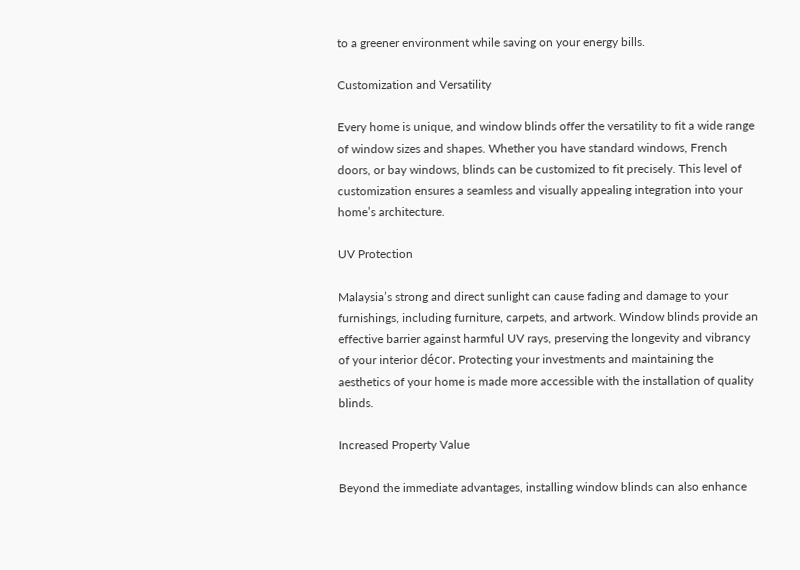to a greener environment while saving on your energy bills.

Customization and Versatility

Every home is unique, and window blinds offer the versatility to fit a wide range of window sizes and shapes. Whether you have standard windows, French doors, or bay windows, blinds can be customized to fit precisely. This level of customization ensures a seamless and visually appealing integration into your home’s architecture.

UV Protection

Malaysia’s strong and direct sunlight can cause fading and damage to your furnishings, including furniture, carpets, and artwork. Window blinds provide an effective barrier against harmful UV rays, preserving the longevity and vibrancy of your interior décor. Protecting your investments and maintaining the aesthetics of your home is made more accessible with the installation of quality blinds.

Increased Property Value

Beyond the immediate advantages, installing window blinds can also enhance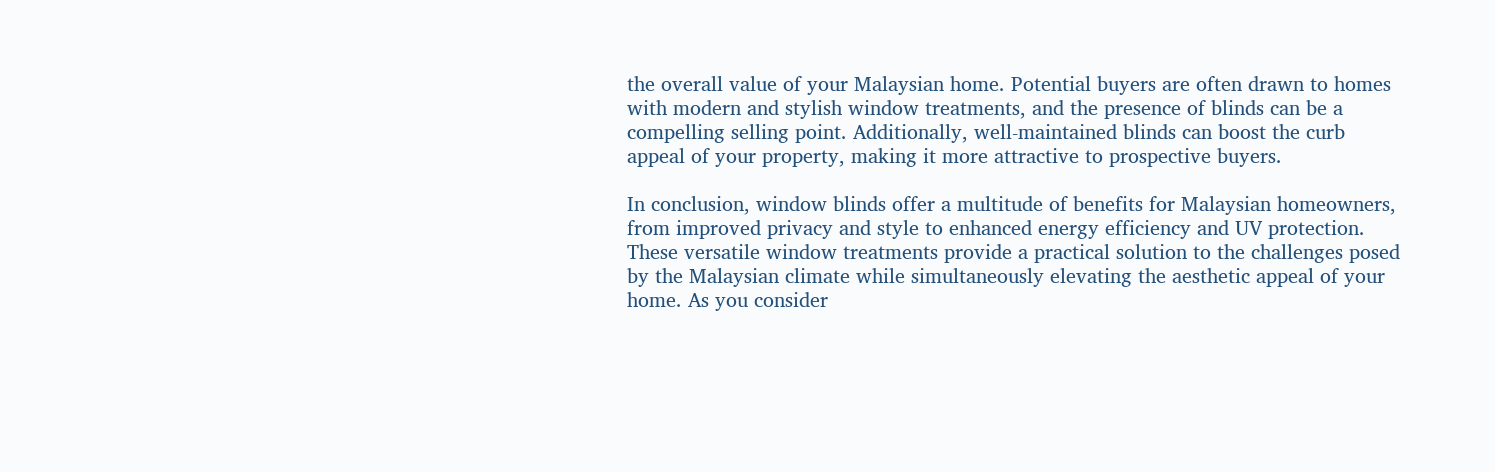the overall value of your Malaysian home. Potential buyers are often drawn to homes with modern and stylish window treatments, and the presence of blinds can be a compelling selling point. Additionally, well-maintained blinds can boost the curb appeal of your property, making it more attractive to prospective buyers.

In conclusion, window blinds offer a multitude of benefits for Malaysian homeowners, from improved privacy and style to enhanced energy efficiency and UV protection. These versatile window treatments provide a practical solution to the challenges posed by the Malaysian climate while simultaneously elevating the aesthetic appeal of your home. As you consider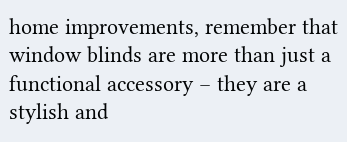home improvements, remember that window blinds are more than just a functional accessory – they are a stylish and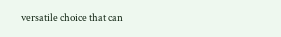versatile choice that can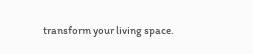transform your living space.